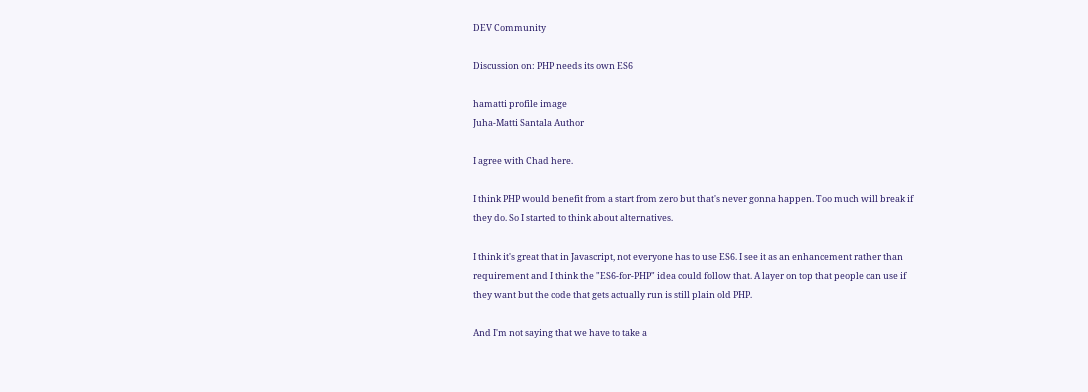DEV Community

Discussion on: PHP needs its own ES6

hamatti profile image
Juha-Matti Santala Author

I agree with Chad here.

I think PHP would benefit from a start from zero but that's never gonna happen. Too much will break if they do. So I started to think about alternatives.

I think it's great that in Javascript, not everyone has to use ES6. I see it as an enhancement rather than requirement and I think the "ES6-for-PHP" idea could follow that. A layer on top that people can use if they want but the code that gets actually run is still plain old PHP.

And I'm not saying that we have to take a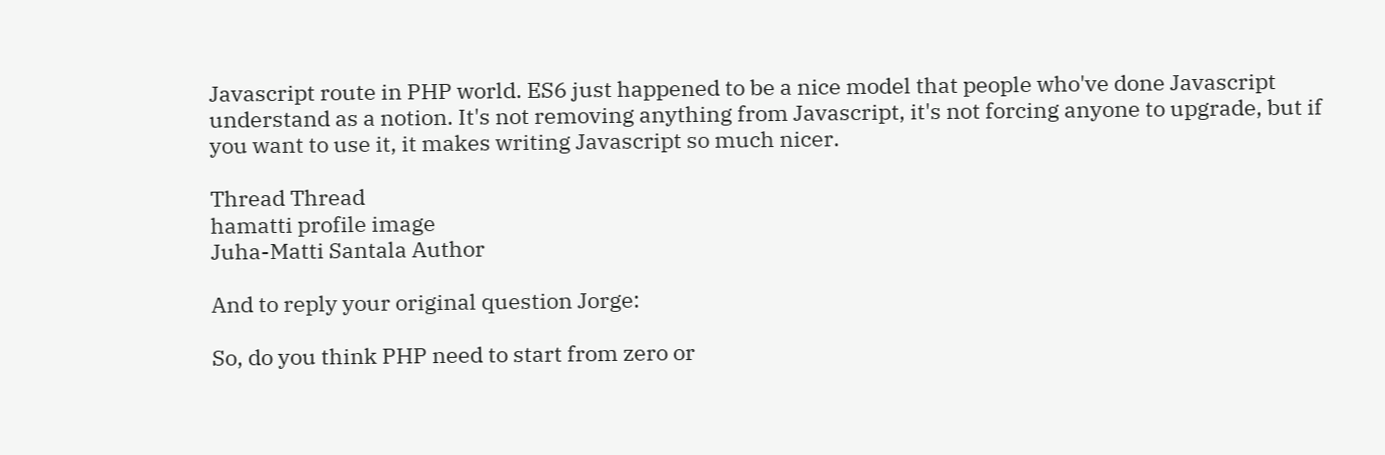Javascript route in PHP world. ES6 just happened to be a nice model that people who've done Javascript understand as a notion. It's not removing anything from Javascript, it's not forcing anyone to upgrade, but if you want to use it, it makes writing Javascript so much nicer.

Thread Thread
hamatti profile image
Juha-Matti Santala Author

And to reply your original question Jorge:

So, do you think PHP need to start from zero or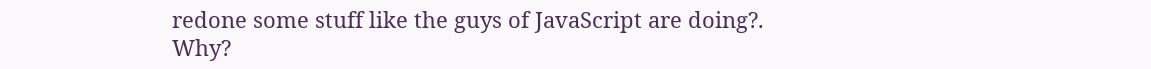redone some stuff like the guys of JavaScript are doing?. Why?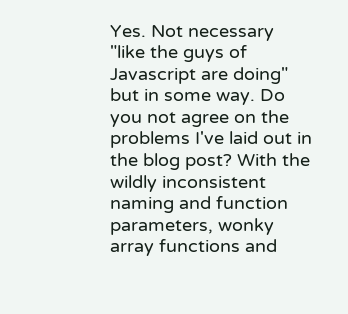Yes. Not necessary "like the guys of Javascript are doing" but in some way. Do you not agree on the problems I've laid out in the blog post? With the wildly inconsistent naming and function parameters, wonky array functions and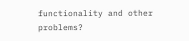functionality and other problems?